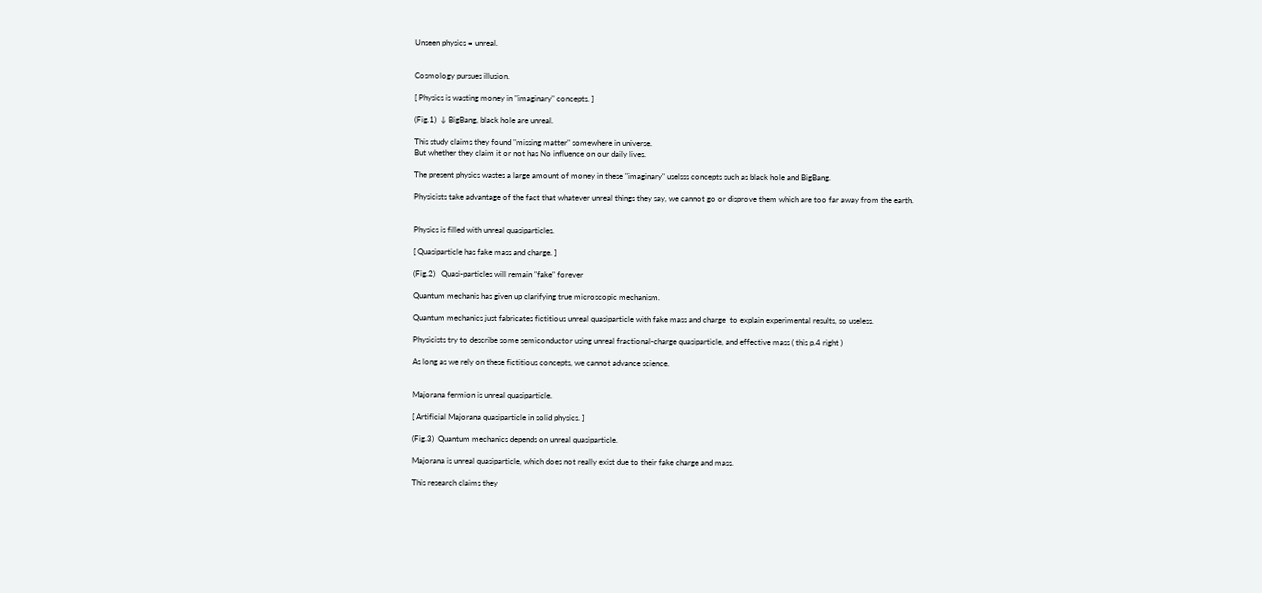Unseen physics = unreal.


Cosmology pursues illusion.

[ Physics is wasting money in "imaginary" concepts. ]

(Fig.1)  ↓ BigBang, black hole are unreal.

This study claims they found "missing matter" somewhere in universe.
But whether they claim it or not has No influence on our daily lives.

The present physics wastes a large amount of money in these "imaginary" uselsss concepts such as black hole and BigBang.

Physicists take advantage of the fact that whatever unreal things they say, we cannot go or disprove them which are too far away from the earth.


Physics is filled with unreal quasiparticles.

[ Quasiparticle has fake mass and charge. ]

(Fig.2)   Quasi-particles will remain "fake" forever

Quantum mechanis has given up clarifying true microscopic mechanism.

Quantum mechanics just fabricates fictitious unreal quasiparticle with fake mass and charge  to explain experimental results, so useless.

Physicists try to describe some semiconductor using unreal fractional-charge quasiparticle, and effective mass ( this p.4 right )

As long as we rely on these fictitious concepts, we cannot advance science.


Majorana fermion is unreal quasiparticle.

[ Artificial Majorana quasiparticle in solid physics. ]

(Fig.3)  Quantum mechanics depends on unreal quasiparticle.

Majorana is unreal quasiparticle, which does not really exist due to their fake charge and mass.

This research claims they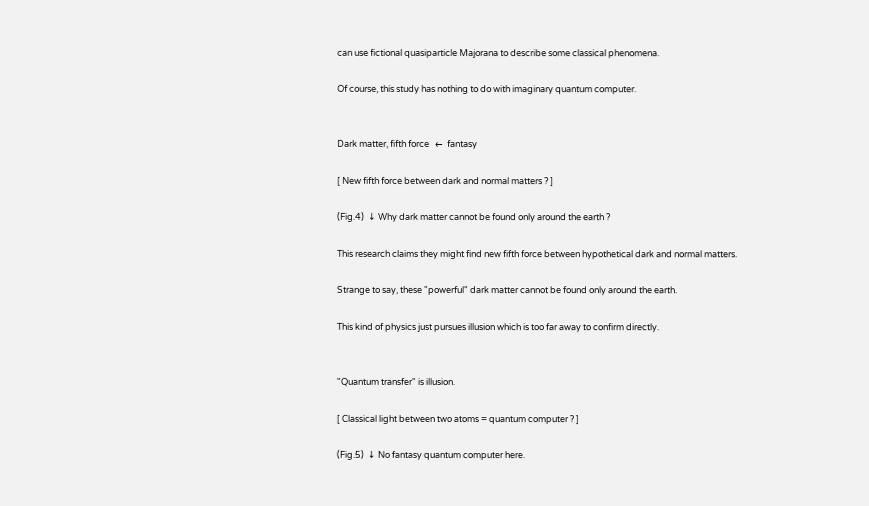can use fictional quasiparticle Majorana to describe some classical phenomena.

Of course, this study has nothing to do with imaginary quantum computer.


Dark matter, fifth force   ←  fantasy

[ New fifth force between dark and normal matters ? ]

(Fig.4)  ↓ Why dark matter cannot be found only around the earth ?

This research claims they might find new fifth force between hypothetical dark and normal matters.

Strange to say, these "powerful" dark matter cannot be found only around the earth.

This kind of physics just pursues illusion which is too far away to confirm directly.


"Quantum transfer" is illusion.

[ Classical light between two atoms = quantum computer ? ]

(Fig.5)  ↓ No fantasy quantum computer here.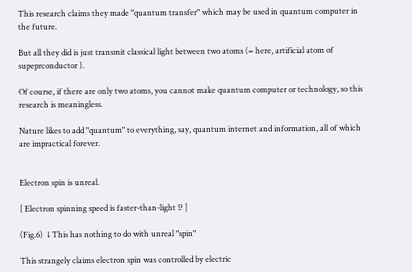This research claims they made "quantum transfer" which may be used in quantum computer in the future.

But all they did is just transmit classical light between two atoms (= here, artificial atom of supeprconductor ).

Of course, if there are only two atoms, you cannot make quantum computer or technology, so this research is meaningless.

Nature likes to add "quantum" to everything, say, quantum internet and information, all of which are impractical forever.


Electron spin is unreal.

[ Electron spinning speed is faster-than-light !? ]

(Fig.6)  ↓ This has nothing to do with unreal "spin"

This strangely claims electron spin was controlled by electric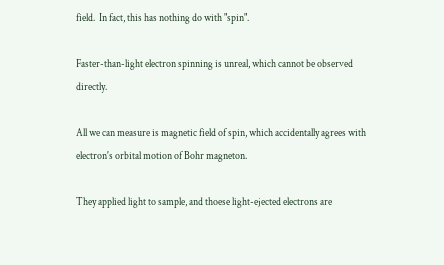field.  In fact, this has nothing do with "spin".

Faster-than-light electron spinning is unreal, which cannot be observed directly.

All we can measure is magnetic field of spin, which accidentally agrees with electron's orbital motion of Bohr magneton.

They applied light to sample, and thoese light-ejected electrons are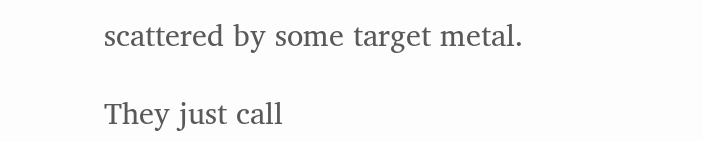scattered by some target metal.

They just call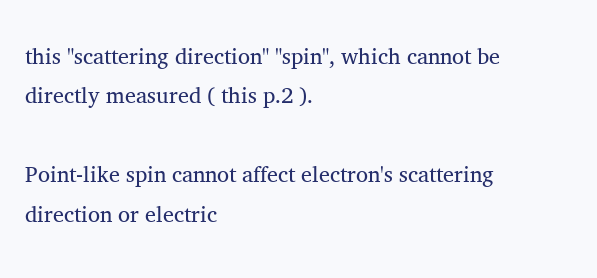this "scattering direction" "spin", which cannot be directly measured ( this p.2 ).

Point-like spin cannot affect electron's scattering direction or electric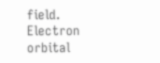field.  Electron orbital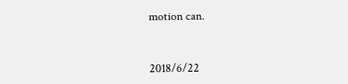motion can.



2018/6/22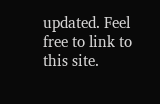updated. Feel free to link to this site.